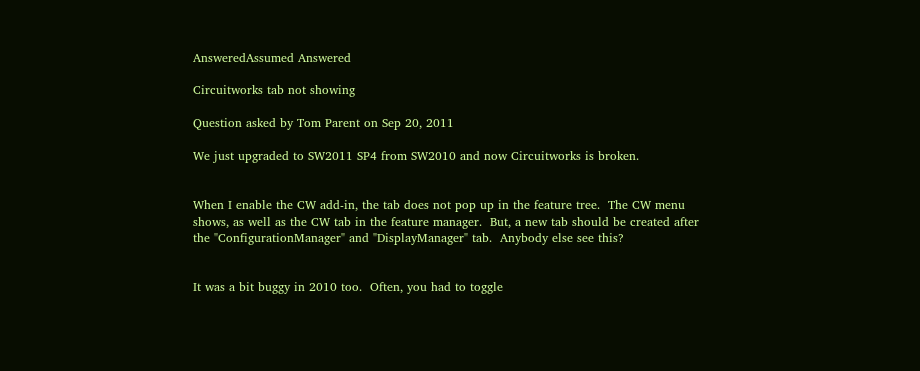AnsweredAssumed Answered

Circuitworks tab not showing

Question asked by Tom Parent on Sep 20, 2011

We just upgraded to SW2011 SP4 from SW2010 and now Circuitworks is broken.


When I enable the CW add-in, the tab does not pop up in the feature tree.  The CW menu shows, as well as the CW tab in the feature manager.  But, a new tab should be created after the "ConfigurationManager" and "DisplayManager" tab.  Anybody else see this?


It was a bit buggy in 2010 too.  Often, you had to toggle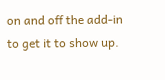on and off the add-in to get it to show up.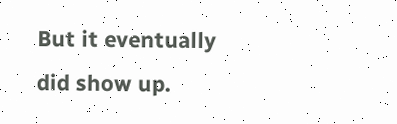But it eventually did show up.